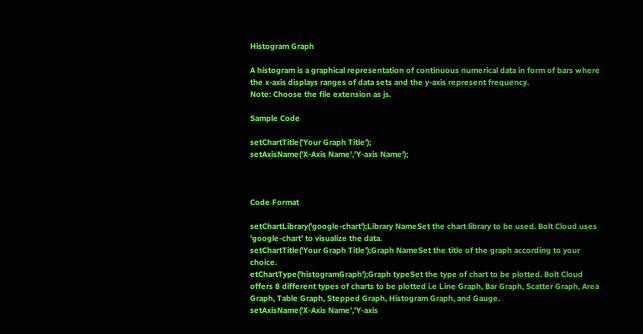Histogram Graph

A histogram is a graphical representation of continuous numerical data in form of bars where the x-axis displays ranges of data sets and the y-axis represent frequency.
Note: Choose the file extension as js.

Sample Code

setChartTitle('Your Graph Title');
setAxisName('X-Axis Name','Y-axis Name');



Code Format

setChartLibrary('google-chart');Library NameSet the chart library to be used. Bolt Cloud uses 'google-chart' to visualize the data.
setChartTitle('Your Graph Title');Graph NameSet the title of the graph according to your choice.
etChartType('histogramGraph');Graph typeSet the type of chart to be plotted. Bolt Cloud offers 8 different types of charts to be plotted i.e Line Graph, Bar Graph, Scatter Graph, Area Graph, Table Graph, Stepped Graph, Histogram Graph, and Gauge.
setAxisName('X-Axis Name','Y-axis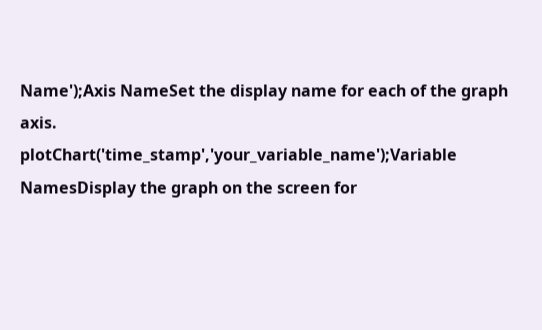Name');Axis NameSet the display name for each of the graph axis.
plotChart('time_stamp','your_variable_name');Variable NamesDisplay the graph on the screen for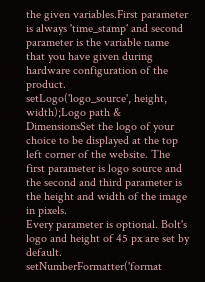the given variables.First parameter is always 'time_stamp' and second parameter is the variable name that you have given during hardware configuration of the product.
setLogo('logo_source', height, width);Logo path & DimensionsSet the logo of your choice to be displayed at the top left corner of the website. The first parameter is logo source and the second and third parameter is the height and width of the image in pixels.
Every parameter is optional. Bolt's logo and height of 45 px are set by default.
setNumberFormatter('format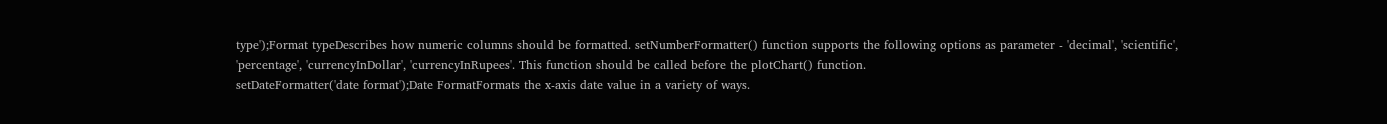type');Format typeDescribes how numeric columns should be formatted. setNumberFormatter() function supports the following options as parameter - 'decimal', 'scientific', 'percentage', 'currencyInDollar', 'currencyInRupees'. This function should be called before the plotChart() function.
setDateFormatter('date format');Date FormatFormats the x-axis date value in a variety of ways.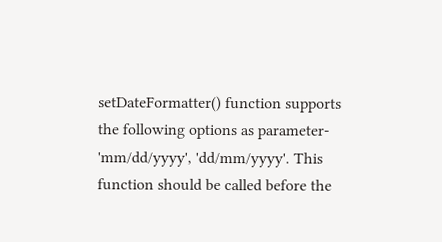setDateFormatter() function supports the following options as parameter- 'mm/dd/yyyy', 'dd/mm/yyyy'. This function should be called before the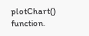plotChart() function.